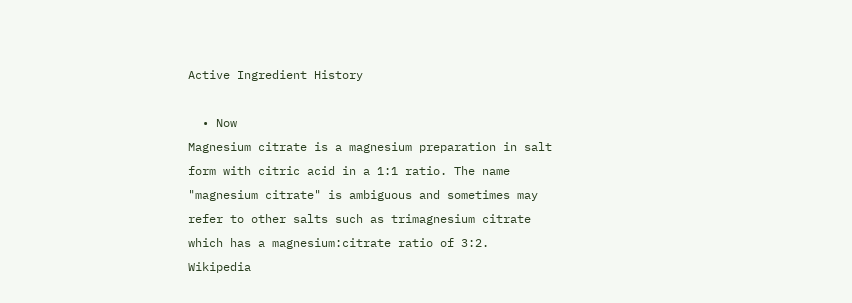Active Ingredient History

  • Now
Magnesium citrate is a magnesium preparation in salt form with citric acid in a 1:1 ratio. The name "magnesium citrate" is ambiguous and sometimes may refer to other salts such as trimagnesium citrate which has a magnesium:citrate ratio of 3:2.   Wikipedia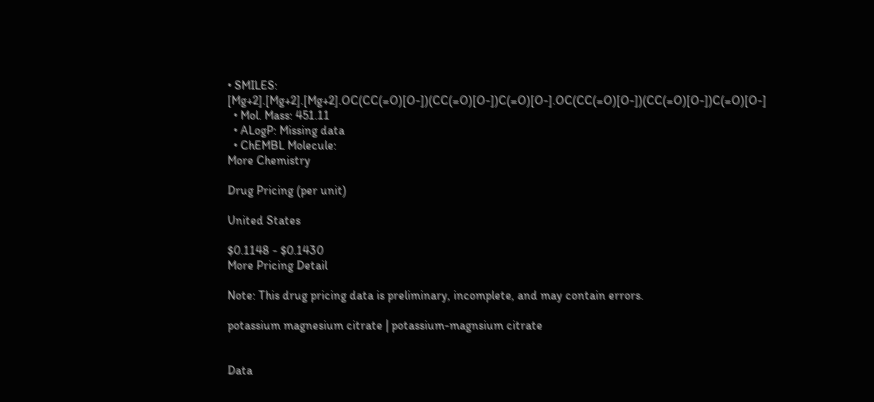• SMILES: [Mg+2].[Mg+2].[Mg+2].OC(CC(=O)[O-])(CC(=O)[O-])C(=O)[O-].OC(CC(=O)[O-])(CC(=O)[O-])C(=O)[O-]
  • Mol. Mass: 451.11
  • ALogP: Missing data
  • ChEMBL Molecule:
More Chemistry

Drug Pricing (per unit)

United States

$0.1148 - $0.1430
More Pricing Detail

Note: This drug pricing data is preliminary, incomplete, and may contain errors.

potassium magnesium citrate | potassium-magnsium citrate


Data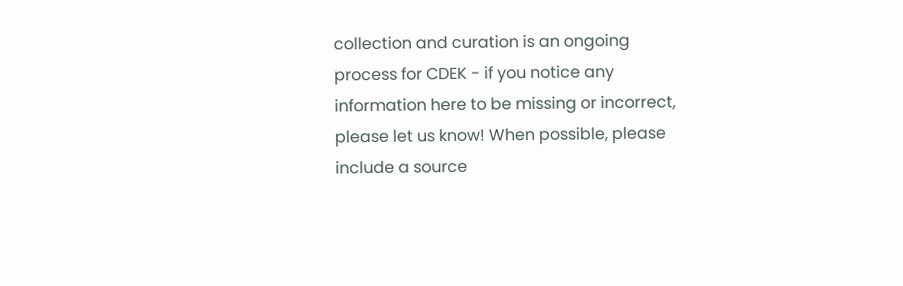collection and curation is an ongoing process for CDEK - if you notice any information here to be missing or incorrect, please let us know! When possible, please include a source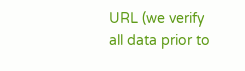URL (we verify all data prior to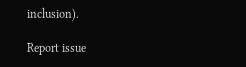inclusion).

Report issue